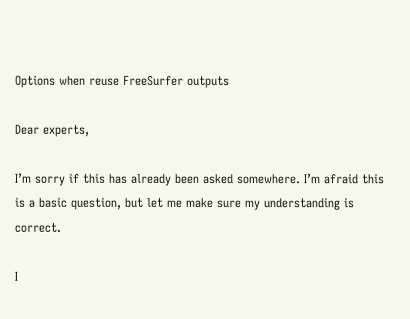Options when reuse FreeSurfer outputs

Dear experts,

I’m sorry if this has already been asked somewhere. I’m afraid this is a basic question, but let me make sure my understanding is correct.

I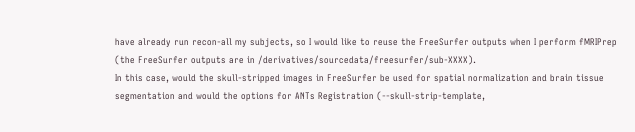have already run recon-all my subjects, so I would like to reuse the FreeSurfer outputs when I perform fMRIPrep (the FreeSurfer outputs are in /derivatives/sourcedata/freesurfer/sub-XXXX).
In this case, would the skull-stripped images in FreeSurfer be used for spatial normalization and brain tissue segmentation and would the options for ANTs Registration (--skull-strip-template,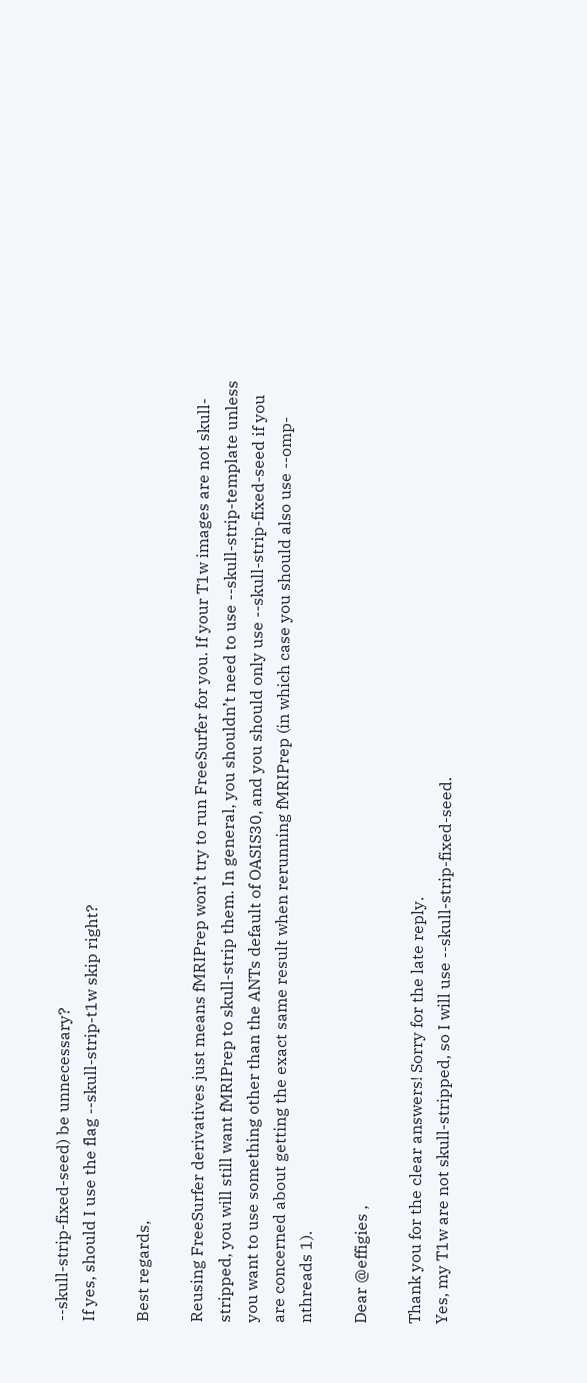--skull-strip-fixed-seed) be unnecessary?
If yes, should I use the flag --skull-strip-t1w skip right?

Best regards,

Reusing FreeSurfer derivatives just means fMRIPrep won’t try to run FreeSurfer for you. If your T1w images are not skull-stripped, you will still want fMRIPrep to skull-strip them. In general, you shouldn’t need to use --skull-strip-template unless you want to use something other than the ANTs default of OASIS30, and you should only use --skull-strip-fixed-seed if you are concerned about getting the exact same result when rerunning fMRIPrep (in which case you should also use --omp-nthreads 1).

Dear @effigies ,

Thank you for the clear answers! Sorry for the late reply.
Yes, my T1w are not skull-stripped, so I will use --skull-strip-fixed-seed.